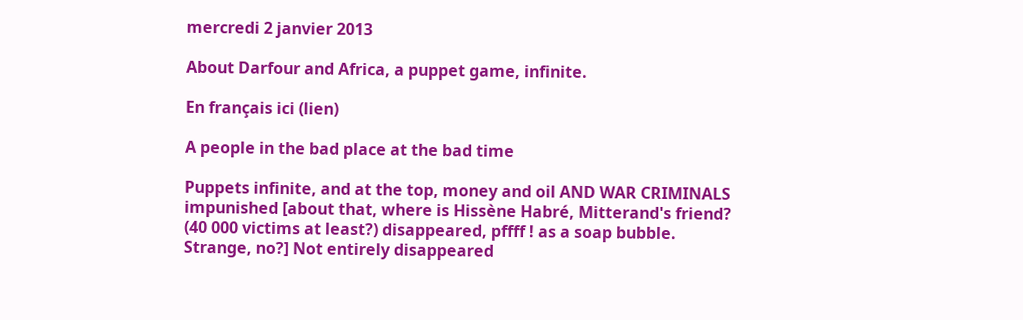mercredi 2 janvier 2013

About Darfour and Africa, a puppet game, infinite.

En français ici (lien)

A people in the bad place at the bad time

Puppets infinite, and at the top, money and oil AND WAR CRIMINALS impunished [about that, where is Hissène Habré, Mitterand's friend? (40 000 victims at least?) disappeared, pffff ! as a soap bubble. Strange, no?] Not entirely disappeared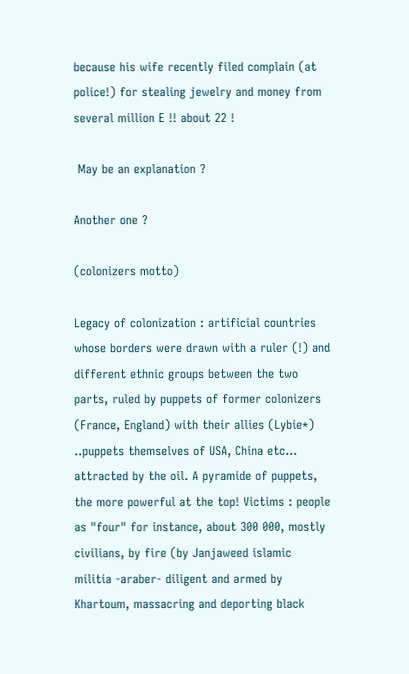because his wife recently filed complain (at police!) for stealing jewelry and money from several million E !! about 22 !

 May be an explanation ?

Another one ?

(colonizers motto)

Legacy of colonization : artificial countries whose borders were drawn with a ruler (!) and different ethnic groups between the two parts, ruled by puppets of former colonizers (France, England) with their allies (Lybie*) ..puppets themselves of USA, China etc... attracted by the oil. A pyramide of puppets, the more powerful at the top! Victims : people as "four" for instance, about 300 000, mostly civilians, by fire (by Janjaweed islamic militia -araber- diligent and armed by Khartoum, massacring and deporting black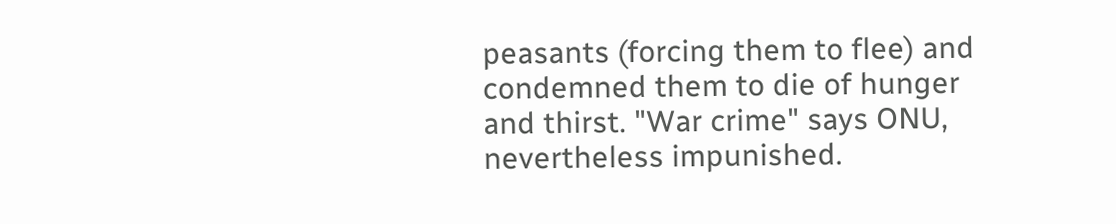peasants (forcing them to flee) and condemned them to die of hunger and thirst. "War crime" says ONU, nevertheless impunished.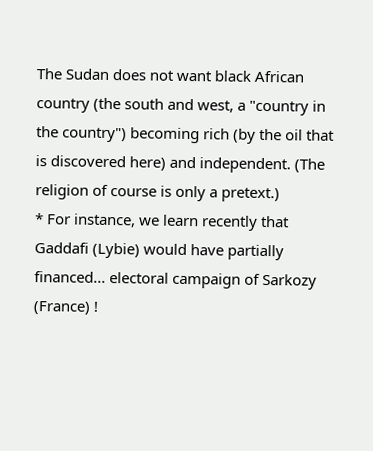The Sudan does not want black African country (the south and west, a "country in the country") becoming rich (by the oil that is discovered here) and independent. (The religion of course is only a pretext.)
* For instance, we learn recently that Gaddafi (Lybie) would have partially financed... electoral campaign of Sarkozy (France) !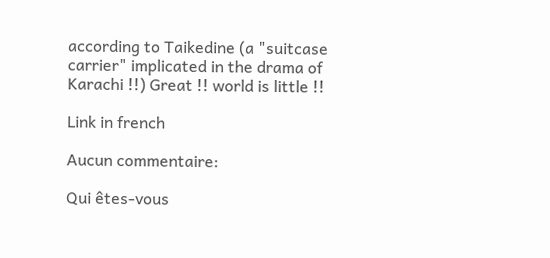according to Taikedine (a "suitcase carrier" implicated in the drama of Karachi !!) Great !! world is little !!

Link in french

Aucun commentaire:

Qui êtes-vous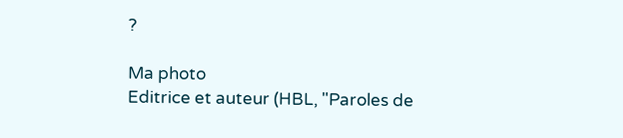?

Ma photo
Editrice et auteur (HBL, "Paroles de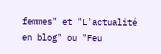femmes" et "L'actualité en blog" ou "Feu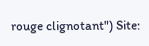rouge clignotant") Site: